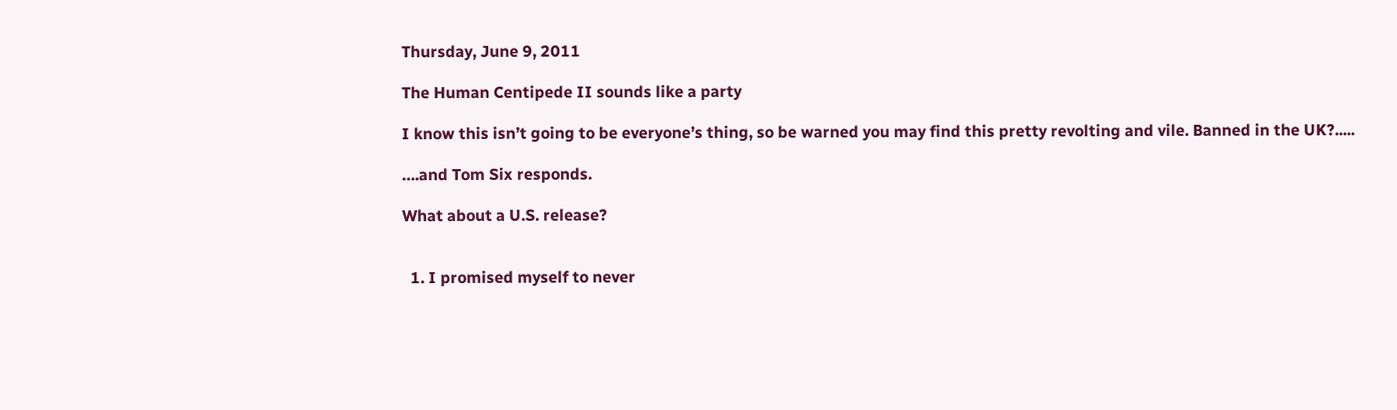Thursday, June 9, 2011

The Human Centipede II sounds like a party

I know this isn’t going to be everyone’s thing, so be warned you may find this pretty revolting and vile. Banned in the UK?.....

….and Tom Six responds.

What about a U.S. release?


  1. I promised myself to never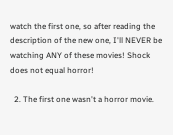watch the first one, so after reading the description of the new one, I'll NEVER be watching ANY of these movies! Shock does not equal horror!

  2. The first one wasn't a horror movie.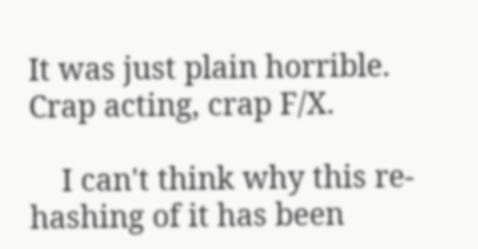It was just plain horrible. Crap acting, crap F/X.

    I can't think why this re-hashing of it has been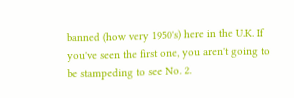banned (how very 1950's) here in the U.K. If you've seen the first one, you aren't going to be stampeding to see No. 2.